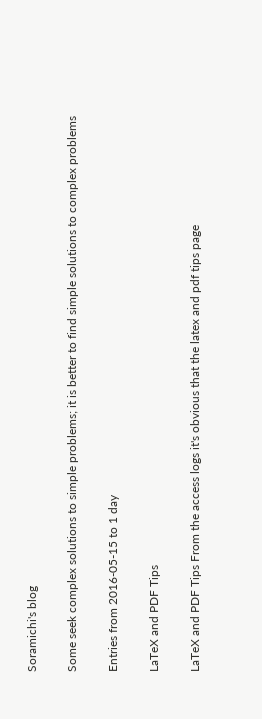Soramichi's blog

Some seek complex solutions to simple problems; it is better to find simple solutions to complex problems

Entries from 2016-05-15 to 1 day

LaTeX and PDF Tips

LaTeX and PDF Tips From the access logs it's obvious that the latex and pdf tips page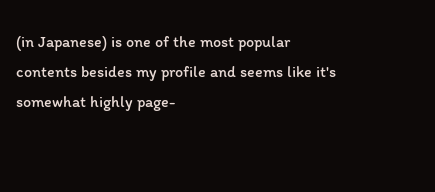(in Japanese) is one of the most popular contents besides my profile and seems like it's somewhat highly page-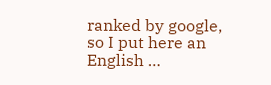ranked by google, so I put here an English …